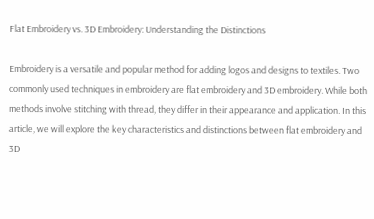Flat Embroidery vs. 3D Embroidery: Understanding the Distinctions

Embroidery is a versatile and popular method for adding logos and designs to textiles. Two commonly used techniques in embroidery are flat embroidery and 3D embroidery. While both methods involve stitching with thread, they differ in their appearance and application. In this article, we will explore the key characteristics and distinctions between flat embroidery and 3D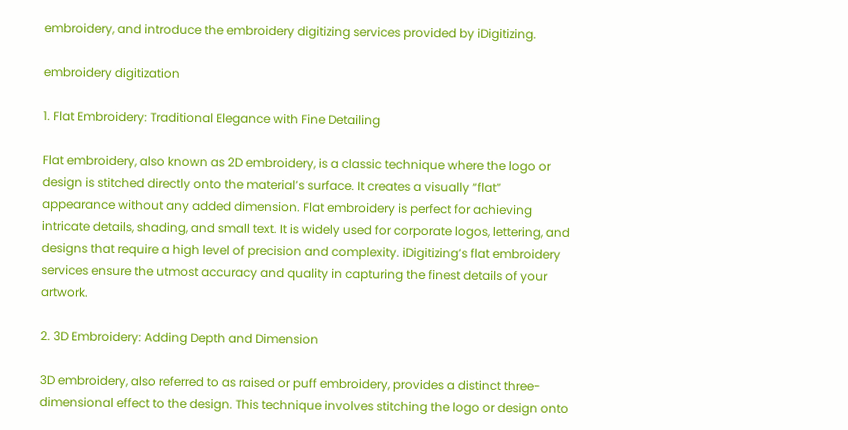embroidery, and introduce the embroidery digitizing services provided by iDigitizing.

embroidery digitization

1. Flat Embroidery: Traditional Elegance with Fine Detailing

Flat embroidery, also known as 2D embroidery, is a classic technique where the logo or design is stitched directly onto the material’s surface. It creates a visually “flat” appearance without any added dimension. Flat embroidery is perfect for achieving intricate details, shading, and small text. It is widely used for corporate logos, lettering, and designs that require a high level of precision and complexity. iDigitizing’s flat embroidery services ensure the utmost accuracy and quality in capturing the finest details of your artwork.

2. 3D Embroidery: Adding Depth and Dimension

3D embroidery, also referred to as raised or puff embroidery, provides a distinct three-dimensional effect to the design. This technique involves stitching the logo or design onto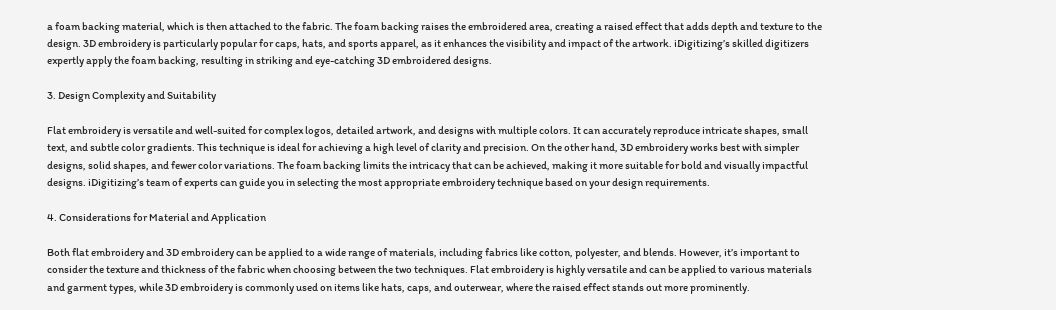a foam backing material, which is then attached to the fabric. The foam backing raises the embroidered area, creating a raised effect that adds depth and texture to the design. 3D embroidery is particularly popular for caps, hats, and sports apparel, as it enhances the visibility and impact of the artwork. iDigitizing’s skilled digitizers expertly apply the foam backing, resulting in striking and eye-catching 3D embroidered designs.

3. Design Complexity and Suitability

Flat embroidery is versatile and well-suited for complex logos, detailed artwork, and designs with multiple colors. It can accurately reproduce intricate shapes, small text, and subtle color gradients. This technique is ideal for achieving a high level of clarity and precision. On the other hand, 3D embroidery works best with simpler designs, solid shapes, and fewer color variations. The foam backing limits the intricacy that can be achieved, making it more suitable for bold and visually impactful designs. iDigitizing’s team of experts can guide you in selecting the most appropriate embroidery technique based on your design requirements.

4. Considerations for Material and Application

Both flat embroidery and 3D embroidery can be applied to a wide range of materials, including fabrics like cotton, polyester, and blends. However, it’s important to consider the texture and thickness of the fabric when choosing between the two techniques. Flat embroidery is highly versatile and can be applied to various materials and garment types, while 3D embroidery is commonly used on items like hats, caps, and outerwear, where the raised effect stands out more prominently.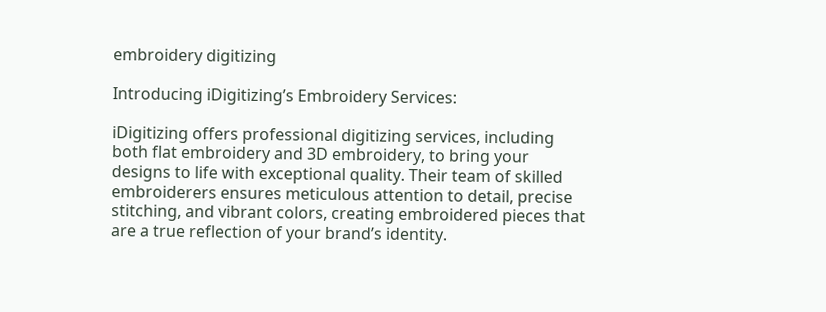embroidery digitizing

Introducing iDigitizing’s Embroidery Services:

iDigitizing offers professional digitizing services, including both flat embroidery and 3D embroidery, to bring your designs to life with exceptional quality. Their team of skilled embroiderers ensures meticulous attention to detail, precise stitching, and vibrant colors, creating embroidered pieces that are a true reflection of your brand’s identity.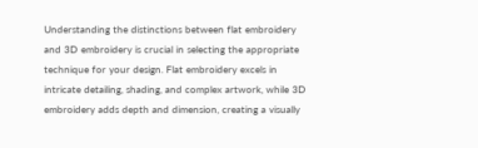Understanding the distinctions between flat embroidery and 3D embroidery is crucial in selecting the appropriate technique for your design. Flat embroidery excels in intricate detailing, shading, and complex artwork, while 3D embroidery adds depth and dimension, creating a visually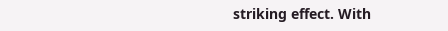striking effect. With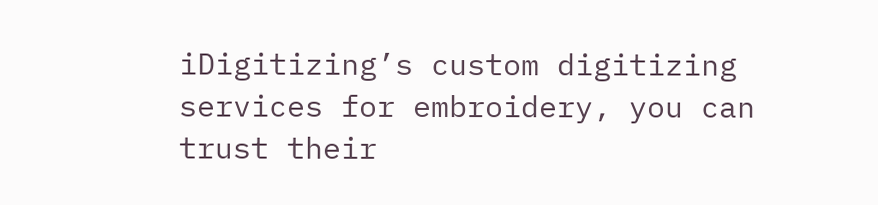iDigitizing’s custom digitizing services for embroidery, you can trust their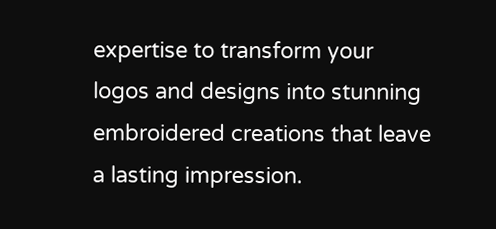expertise to transform your logos and designs into stunning embroidered creations that leave a lasting impression.